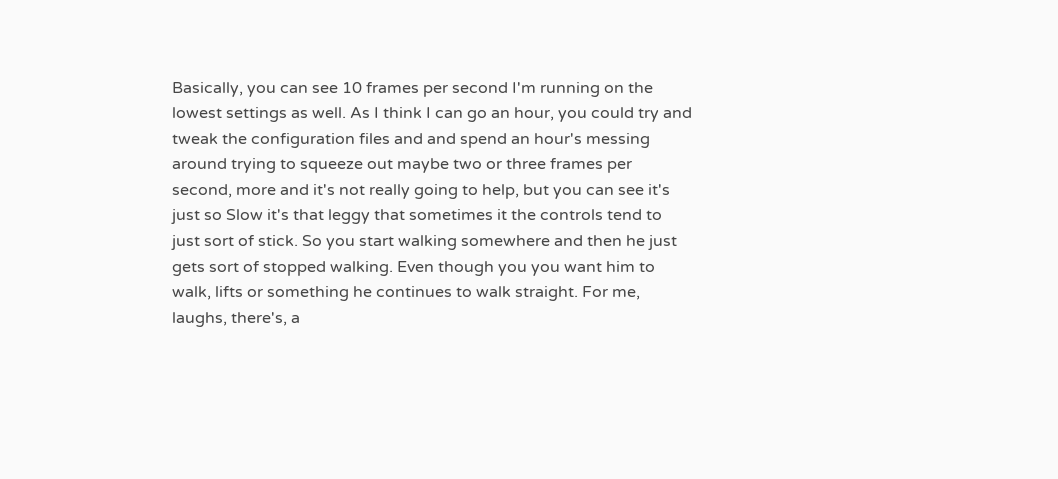Basically, you can see 10 frames per second I'm running on the lowest settings as well. As I think I can go an hour, you could try and tweak the configuration files and and spend an hour's messing around trying to squeeze out maybe two or three frames per second, more and it's not really going to help, but you can see it's just so Slow it's that leggy that sometimes it the controls tend to just sort of stick. So you start walking somewhere and then he just gets sort of stopped walking. Even though you you want him to walk, lifts or something he continues to walk straight. For me, laughs, there's, a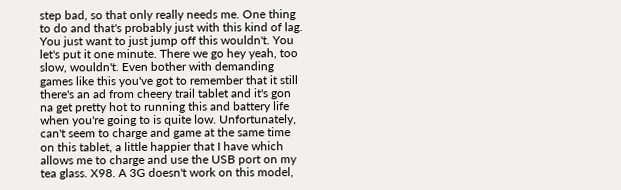step bad, so that only really needs me. One thing to do and that's probably just with this kind of lag. You just want to just jump off this wouldn't. You let's put it one minute. There we go hey yeah, too slow, wouldn't. Even bother with demanding games like this you've got to remember that it still there's an ad from cheery trail tablet and it's gon na get pretty hot to running this and battery life when you're going to is quite low. Unfortunately, can't seem to charge and game at the same time on this tablet, a little happier that I have which allows me to charge and use the USB port on my tea glass. X98. A 3G doesn't work on this model,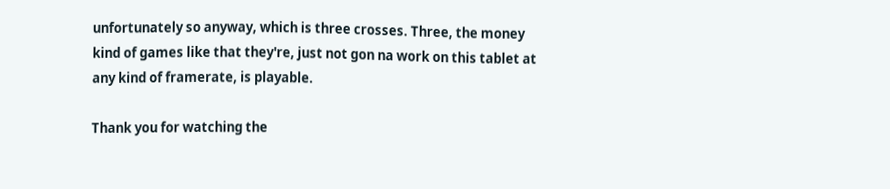unfortunately so anyway, which is three crosses. Three, the money kind of games like that they're, just not gon na work on this tablet at any kind of framerate, is playable.

Thank you for watching the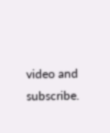video and subscribe.